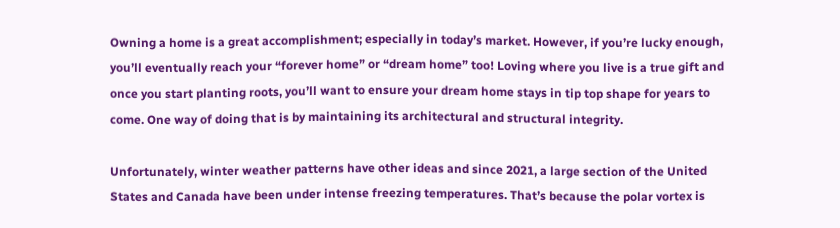Owning a home is a great accomplishment; especially in today’s market. However, if you’re lucky enough, you’ll eventually reach your “forever home” or “dream home” too! Loving where you live is a true gift and once you start planting roots, you’ll want to ensure your dream home stays in tip top shape for years to come. One way of doing that is by maintaining its architectural and structural integrity.

Unfortunately, winter weather patterns have other ideas and since 2021, a large section of the United States and Canada have been under intense freezing temperatures. That’s because the polar vortex is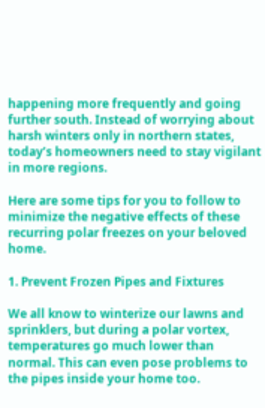happening more frequently and going further south. Instead of worrying about harsh winters only in northern states, today’s homeowners need to stay vigilant in more regions.

Here are some tips for you to follow to minimize the negative effects of these recurring polar freezes on your beloved home.

1. Prevent Frozen Pipes and Fixtures

We all know to winterize our lawns and sprinklers, but during a polar vortex, temperatures go much lower than normal. This can even pose problems to the pipes inside your home too.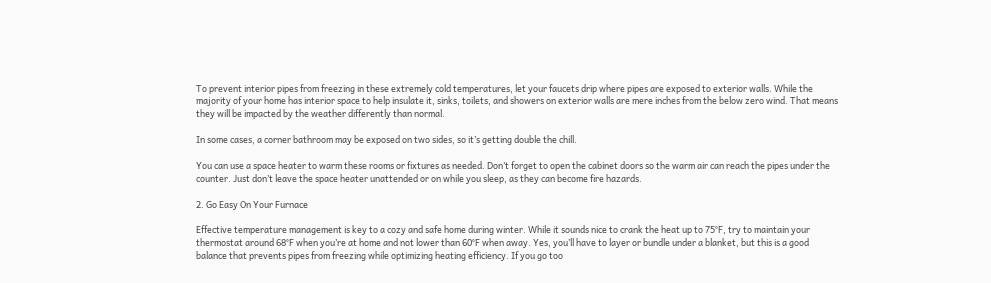To prevent interior pipes from freezing in these extremely cold temperatures, let your faucets drip where pipes are exposed to exterior walls. While the majority of your home has interior space to help insulate it, sinks, toilets, and showers on exterior walls are mere inches from the below zero wind. That means they will be impacted by the weather differently than normal.

In some cases, a corner bathroom may be exposed on two sides, so it’s getting double the chill.

You can use a space heater to warm these rooms or fixtures as needed. Don’t forget to open the cabinet doors so the warm air can reach the pipes under the counter. Just don’t leave the space heater unattended or on while you sleep, as they can become fire hazards.

2. Go Easy On Your Furnace

Effective temperature management is key to a cozy and safe home during winter. While it sounds nice to crank the heat up to 75°F, try to maintain your thermostat around 68°F when you’re at home and not lower than 60°F when away. Yes, you’ll have to layer or bundle under a blanket, but this is a good balance that prevents pipes from freezing while optimizing heating efficiency. If you go too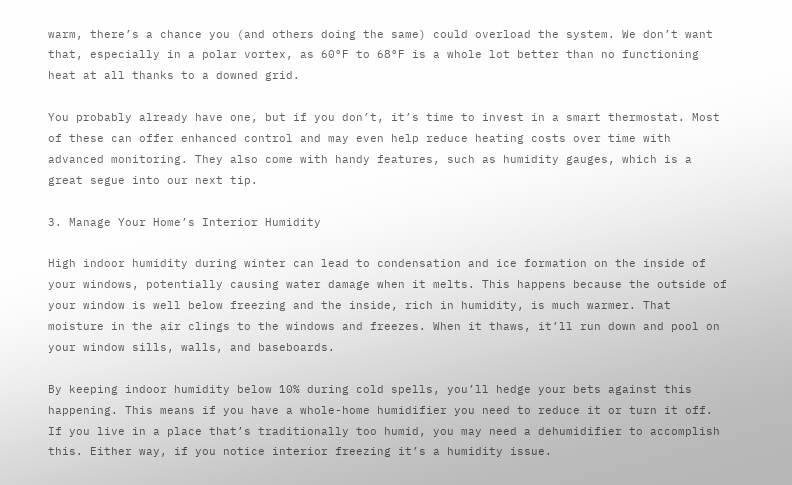warm, there’s a chance you (and others doing the same) could overload the system. We don’t want that, especially in a polar vortex, as 60°F to 68°F is a whole lot better than no functioning heat at all thanks to a downed grid.

You probably already have one, but if you don’t, it’s time to invest in a smart thermostat. Most of these can offer enhanced control and may even help reduce heating costs over time with advanced monitoring. They also come with handy features, such as humidity gauges, which is a great segue into our next tip.

3. Manage Your Home’s Interior Humidity

High indoor humidity during winter can lead to condensation and ice formation on the inside of your windows, potentially causing water damage when it melts. This happens because the outside of your window is well below freezing and the inside, rich in humidity, is much warmer. That moisture in the air clings to the windows and freezes. When it thaws, it’ll run down and pool on your window sills, walls, and baseboards.

By keeping indoor humidity below 10% during cold spells, you’ll hedge your bets against this happening. This means if you have a whole-home humidifier you need to reduce it or turn it off. If you live in a place that’s traditionally too humid, you may need a dehumidifier to accomplish this. Either way, if you notice interior freezing it’s a humidity issue.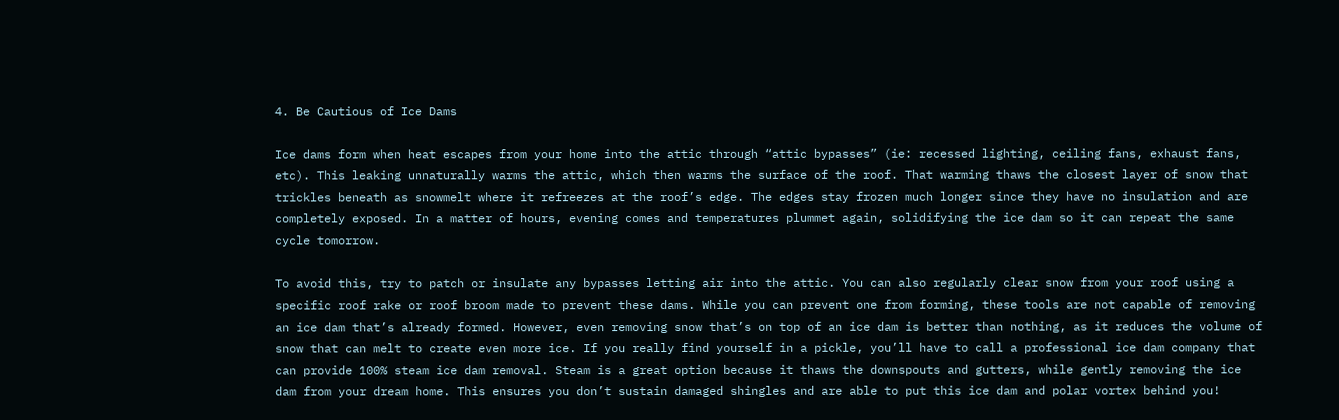4. Be Cautious of Ice Dams

Ice dams form when heat escapes from your home into the attic through “attic bypasses” (ie: recessed lighting, ceiling fans, exhaust fans, etc). This leaking unnaturally warms the attic, which then warms the surface of the roof. That warming thaws the closest layer of snow that trickles beneath as snowmelt where it refreezes at the roof’s edge. The edges stay frozen much longer since they have no insulation and are completely exposed. In a matter of hours, evening comes and temperatures plummet again, solidifying the ice dam so it can repeat the same cycle tomorrow.

To avoid this, try to patch or insulate any bypasses letting air into the attic. You can also regularly clear snow from your roof using a specific roof rake or roof broom made to prevent these dams. While you can prevent one from forming, these tools are not capable of removing an ice dam that’s already formed. However, even removing snow that’s on top of an ice dam is better than nothing, as it reduces the volume of snow that can melt to create even more ice. If you really find yourself in a pickle, you’ll have to call a professional ice dam company that can provide 100% steam ice dam removal. Steam is a great option because it thaws the downspouts and gutters, while gently removing the ice dam from your dream home. This ensures you don’t sustain damaged shingles and are able to put this ice dam and polar vortex behind you!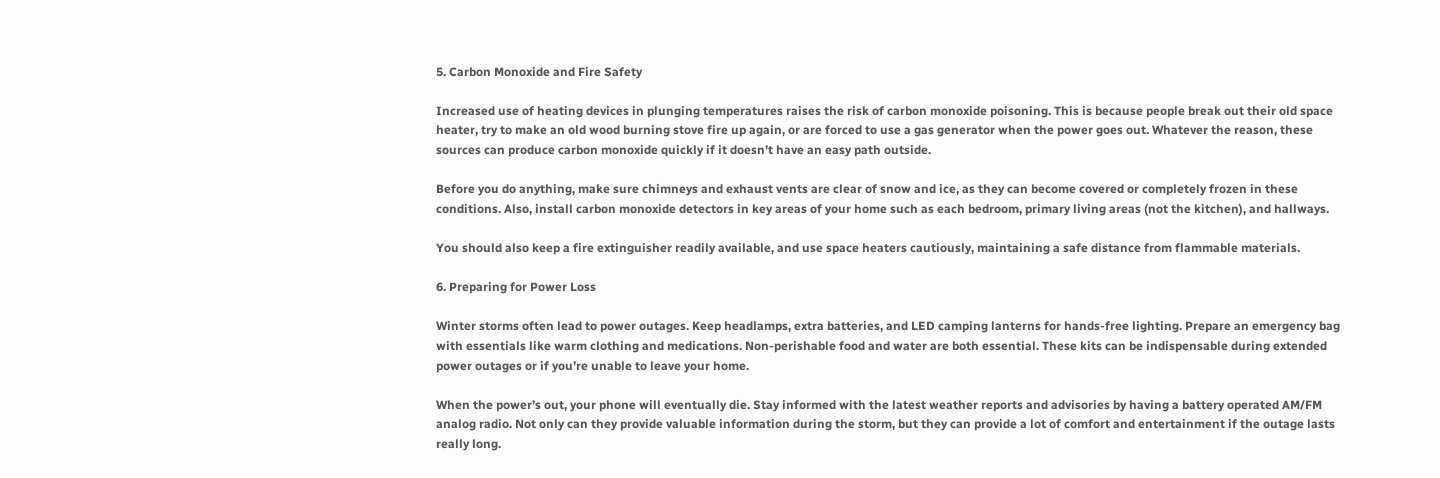5. Carbon Monoxide and Fire Safety

Increased use of heating devices in plunging temperatures raises the risk of carbon monoxide poisoning. This is because people break out their old space heater, try to make an old wood burning stove fire up again, or are forced to use a gas generator when the power goes out. Whatever the reason, these sources can produce carbon monoxide quickly if it doesn’t have an easy path outside.

Before you do anything, make sure chimneys and exhaust vents are clear of snow and ice, as they can become covered or completely frozen in these conditions. Also, install carbon monoxide detectors in key areas of your home such as each bedroom, primary living areas (not the kitchen), and hallways.

You should also keep a fire extinguisher readily available, and use space heaters cautiously, maintaining a safe distance from flammable materials.

6. Preparing for Power Loss

Winter storms often lead to power outages. Keep headlamps, extra batteries, and LED camping lanterns for hands-free lighting. Prepare an emergency bag with essentials like warm clothing and medications. Non-perishable food and water are both essential. These kits can be indispensable during extended power outages or if you’re unable to leave your home.

When the power’s out, your phone will eventually die. Stay informed with the latest weather reports and advisories by having a battery operated AM/FM analog radio. Not only can they provide valuable information during the storm, but they can provide a lot of comfort and entertainment if the outage lasts really long.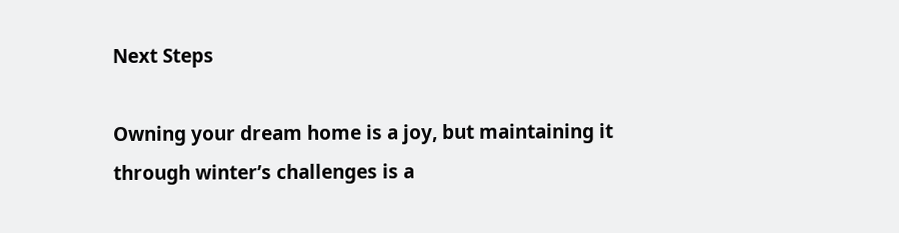Next Steps

Owning your dream home is a joy, but maintaining it through winter’s challenges is a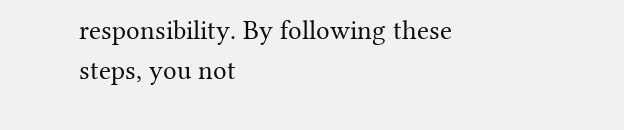responsibility. By following these steps, you not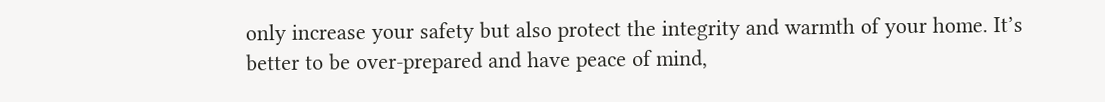only increase your safety but also protect the integrity and warmth of your home. It’s better to be over-prepared and have peace of mind,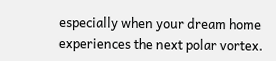especially when your dream home experiences the next polar vortex.